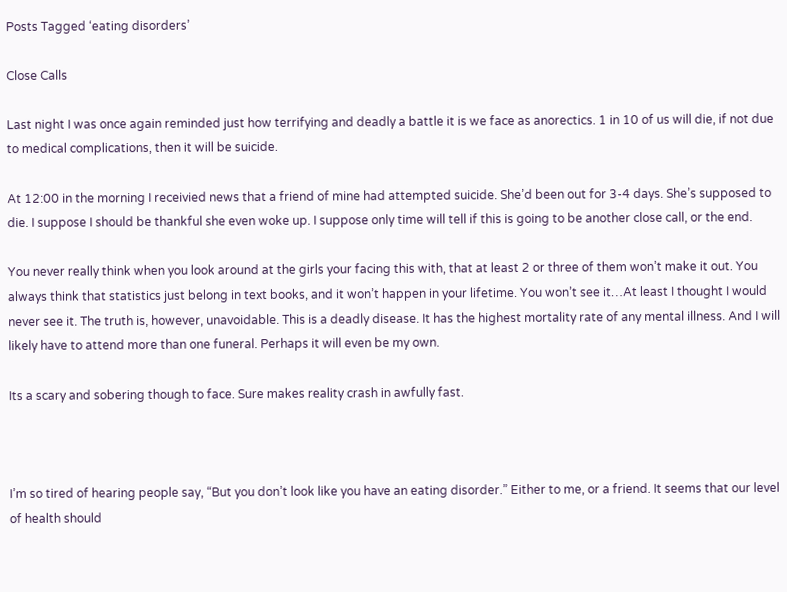Posts Tagged ‘eating disorders’

Close Calls

Last night I was once again reminded just how terrifying and deadly a battle it is we face as anorectics. 1 in 10 of us will die, if not due to medical complications, then it will be suicide.

At 12:00 in the morning I receivied news that a friend of mine had attempted suicide. She’d been out for 3-4 days. She’s supposed to die. I suppose I should be thankful she even woke up. I suppose only time will tell if this is going to be another close call, or the end.

You never really think when you look around at the girls your facing this with, that at least 2 or three of them won’t make it out. You always think that statistics just belong in text books, and it won’t happen in your lifetime. You won’t see it…At least I thought I would never see it. The truth is, however, unavoidable. This is a deadly disease. It has the highest mortality rate of any mental illness. And I will likely have to attend more than one funeral. Perhaps it will even be my own.

Its a scary and sobering though to face. Sure makes reality crash in awfully fast.



I’m so tired of hearing people say, “But you don’t look like you have an eating disorder.” Either to me, or a friend. It seems that our level of health should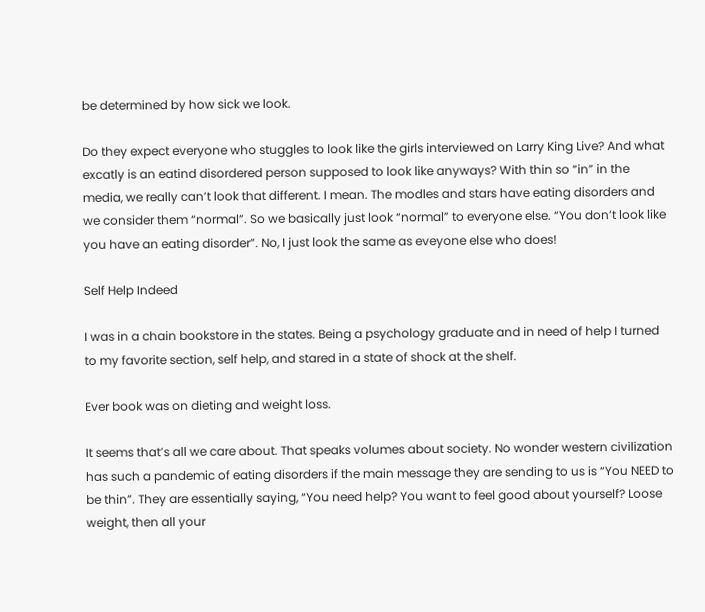be determined by how sick we look.

Do they expect everyone who stuggles to look like the girls interviewed on Larry King Live? And what excatly is an eatind disordered person supposed to look like anyways? With thin so “in” in the media, we really can’t look that different. I mean. The modles and stars have eating disorders and we consider them “normal”. So we basically just look “normal” to everyone else. “You don’t look like you have an eating disorder”. No, I just look the same as eveyone else who does!

Self Help Indeed

I was in a chain bookstore in the states. Being a psychology graduate and in need of help I turned to my favorite section, self help, and stared in a state of shock at the shelf.

Ever book was on dieting and weight loss.

It seems that’s all we care about. That speaks volumes about society. No wonder western civilization has such a pandemic of eating disorders if the main message they are sending to us is “You NEED to be thin”. They are essentially saying, “You need help? You want to feel good about yourself? Loose weight, then all your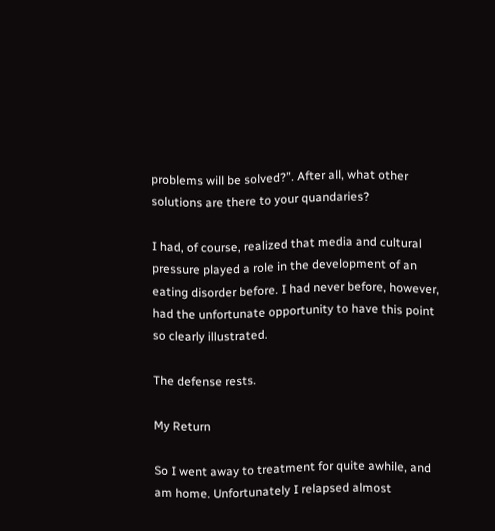problems will be solved?”. After all, what other solutions are there to your quandaries?

I had, of course, realized that media and cultural pressure played a role in the development of an eating disorder before. I had never before, however, had the unfortunate opportunity to have this point so clearly illustrated.

The defense rests.

My Return

So I went away to treatment for quite awhile, and am home. Unfortunately I relapsed almost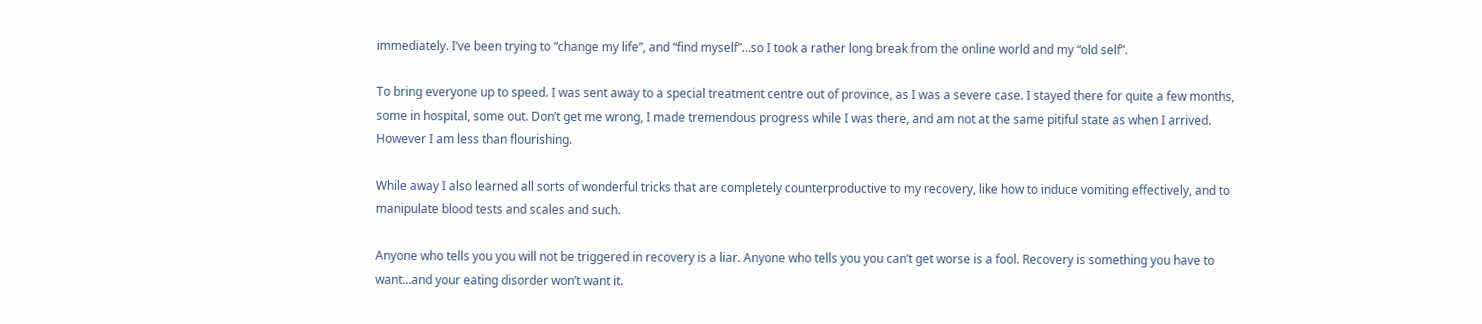immediately. I’ve been trying to “change my life”, and “find myself”…so I took a rather long break from the online world and my “old self”.

To bring everyone up to speed. I was sent away to a special treatment centre out of province, as I was a severe case. I stayed there for quite a few months, some in hospital, some out. Don’t get me wrong, I made tremendous progress while I was there, and am not at the same pitiful state as when I arrived. However I am less than flourishing.

While away I also learned all sorts of wonderful tricks that are completely counterproductive to my recovery, like how to induce vomiting effectively, and to manipulate blood tests and scales and such.

Anyone who tells you you will not be triggered in recovery is a liar. Anyone who tells you you can’t get worse is a fool. Recovery is something you have to want…and your eating disorder won’t want it.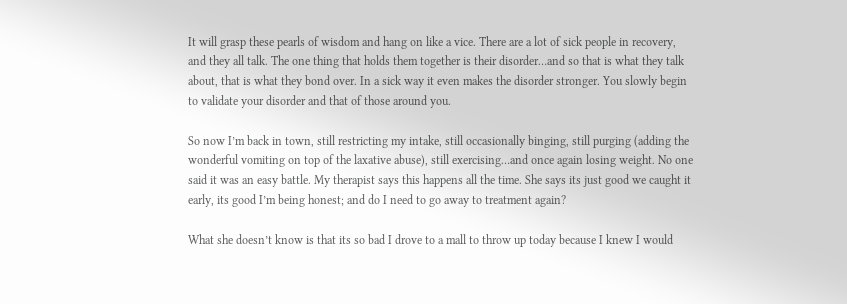It will grasp these pearls of wisdom and hang on like a vice. There are a lot of sick people in recovery, and they all talk. The one thing that holds them together is their disorder…and so that is what they talk about, that is what they bond over. In a sick way it even makes the disorder stronger. You slowly begin to validate your disorder and that of those around you.

So now I’m back in town, still restricting my intake, still occasionally binging, still purging (adding the wonderful vomiting on top of the laxative abuse), still exercising…and once again losing weight. No one said it was an easy battle. My therapist says this happens all the time. She says its just good we caught it early, its good I’m being honest; and do I need to go away to treatment again?

What she doesn’t know is that its so bad I drove to a mall to throw up today because I knew I would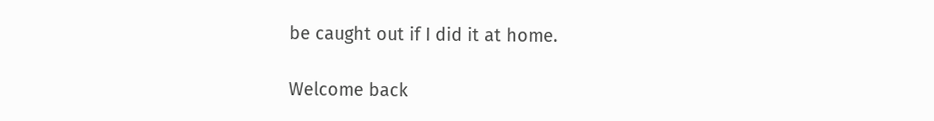be caught out if I did it at home.

Welcome back